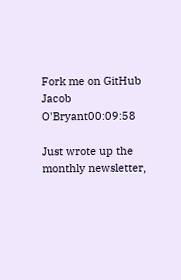Fork me on GitHub
Jacob O'Bryant00:09:58

Just wrote up the monthly newsletter,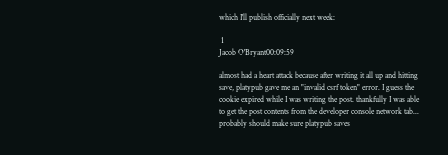which I'll publish officially next week:

 1
Jacob O'Bryant00:09:59

almost had a heart attack because after writing it all up and hitting save, platypub gave me an "invalid csrf token" error. I guess the cookie expired while I was writing the post. thankfully I was able to get the post contents from the developer console network tab... probably should make sure platypub saves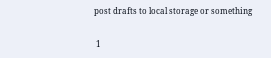post drafts to local storage or something

 1